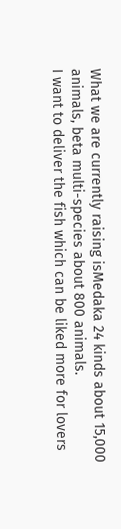What we are currently raising isMedaka 24 kinds about 15,000 animals, beta multi-species about 800 animals.
I want to deliver the fish which can be liked more for lovers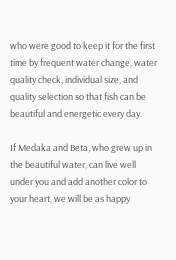who were good to keep it for the first time by frequent water change, water quality check, individual size, and quality selection so that fish can be beautiful and energetic every day.

If Medaka and Beta, who grew up in the beautiful water, can live well under you and add another color to your heart, we will be as happy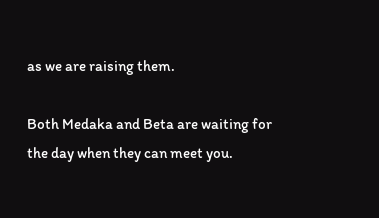as we are raising them.

Both Medaka and Beta are waiting for the day when they can meet you.